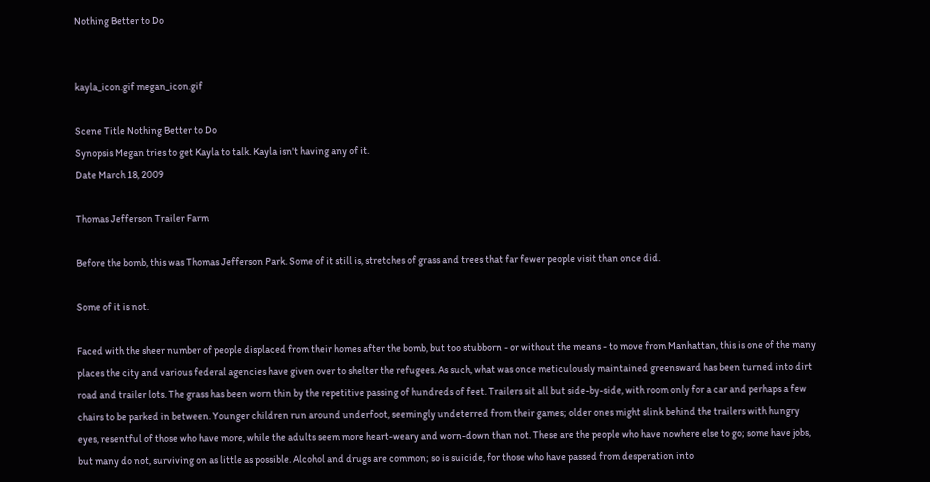Nothing Better to Do


kayla_icon.gif megan_icon.gif

Scene Title Nothing Better to Do
Synopsis Megan tries to get Kayla to talk. Kayla isn't having any of it.
Date March 18, 2009

Thomas Jefferson Trailer Farm

Before the bomb, this was Thomas Jefferson Park. Some of it still is, stretches of grass and trees that far fewer people visit than once did.

Some of it is not.

Faced with the sheer number of people displaced from their homes after the bomb, but too stubborn - or without the means - to move from Manhattan, this is one of the many places the city and various federal agencies have given over to shelter the refugees. As such, what was once meticulously maintained greensward has been turned into dirt road and trailer lots. The grass has been worn thin by the repetitive passing of hundreds of feet. Trailers sit all but side-by-side, with room only for a car and perhaps a few chairs to be parked in between. Younger children run around underfoot, seemingly undeterred from their games; older ones might slink behind the trailers with hungry eyes, resentful of those who have more, while the adults seem more heart-weary and worn-down than not. These are the people who have nowhere else to go; some have jobs, but many do not, surviving on as little as possible. Alcohol and drugs are common; so is suicide, for those who have passed from desperation into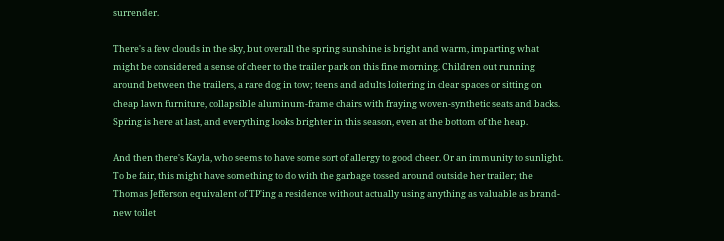surrender.

There's a few clouds in the sky, but overall the spring sunshine is bright and warm, imparting what might be considered a sense of cheer to the trailer park on this fine morning. Children out running around between the trailers, a rare dog in tow; teens and adults loitering in clear spaces or sitting on cheap lawn furniture, collapsible aluminum-frame chairs with fraying woven-synthetic seats and backs. Spring is here at last, and everything looks brighter in this season, even at the bottom of the heap.

And then there's Kayla, who seems to have some sort of allergy to good cheer. Or an immunity to sunlight. To be fair, this might have something to do with the garbage tossed around outside her trailer; the Thomas Jefferson equivalent of TP'ing a residence without actually using anything as valuable as brand-new toilet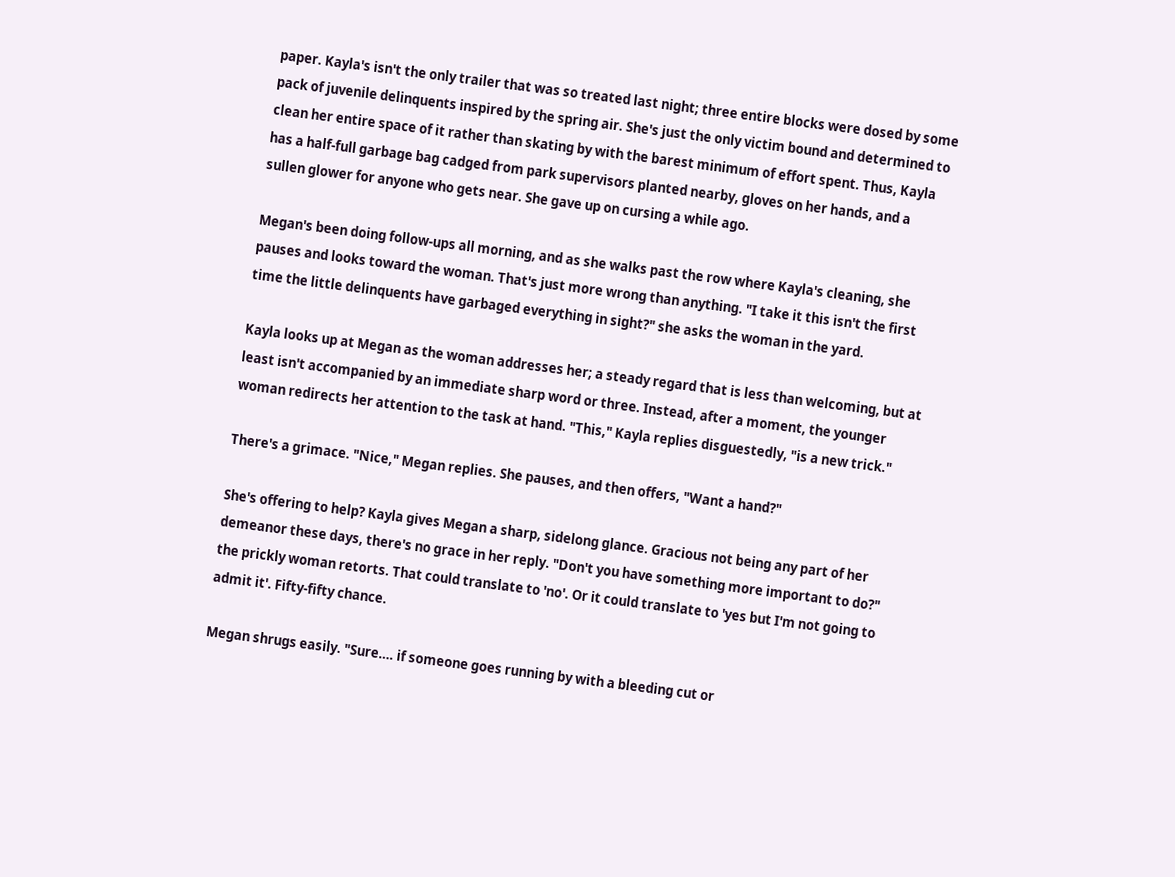paper. Kayla's isn't the only trailer that was so treated last night; three entire blocks were dosed by some pack of juvenile delinquents inspired by the spring air. She's just the only victim bound and determined to clean her entire space of it rather than skating by with the barest minimum of effort spent. Thus, Kayla has a half-full garbage bag cadged from park supervisors planted nearby, gloves on her hands, and a sullen glower for anyone who gets near. She gave up on cursing a while ago.

Megan's been doing follow-ups all morning, and as she walks past the row where Kayla's cleaning, she pauses and looks toward the woman. That's just more wrong than anything. "I take it this isn't the first time the little delinquents have garbaged everything in sight?" she asks the woman in the yard.

Kayla looks up at Megan as the woman addresses her; a steady regard that is less than welcoming, but at least isn't accompanied by an immediate sharp word or three. Instead, after a moment, the younger woman redirects her attention to the task at hand. "This," Kayla replies disguestedly, "is a new trick."

There's a grimace. "Nice," Megan replies. She pauses, and then offers, "Want a hand?"

She's offering to help? Kayla gives Megan a sharp, sidelong glance. Gracious not being any part of her demeanor these days, there's no grace in her reply. "Don't you have something more important to do?" the prickly woman retorts. That could translate to 'no'. Or it could translate to 'yes but I'm not going to admit it'. Fifty-fifty chance.

Megan shrugs easily. "Sure…. if someone goes running by with a bleeding cut or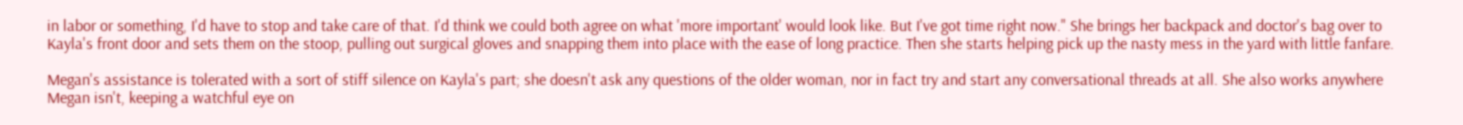in labor or something, I'd have to stop and take care of that. I'd think we could both agree on what 'more important' would look like. But I've got time right now." She brings her backpack and doctor's bag over to Kayla's front door and sets them on the stoop, pulling out surgical gloves and snapping them into place with the ease of long practice. Then she starts helping pick up the nasty mess in the yard with little fanfare.

Megan's assistance is tolerated with a sort of stiff silence on Kayla's part; she doesn't ask any questions of the older woman, nor in fact try and start any conversational threads at all. She also works anywhere Megan isn't, keeping a watchful eye on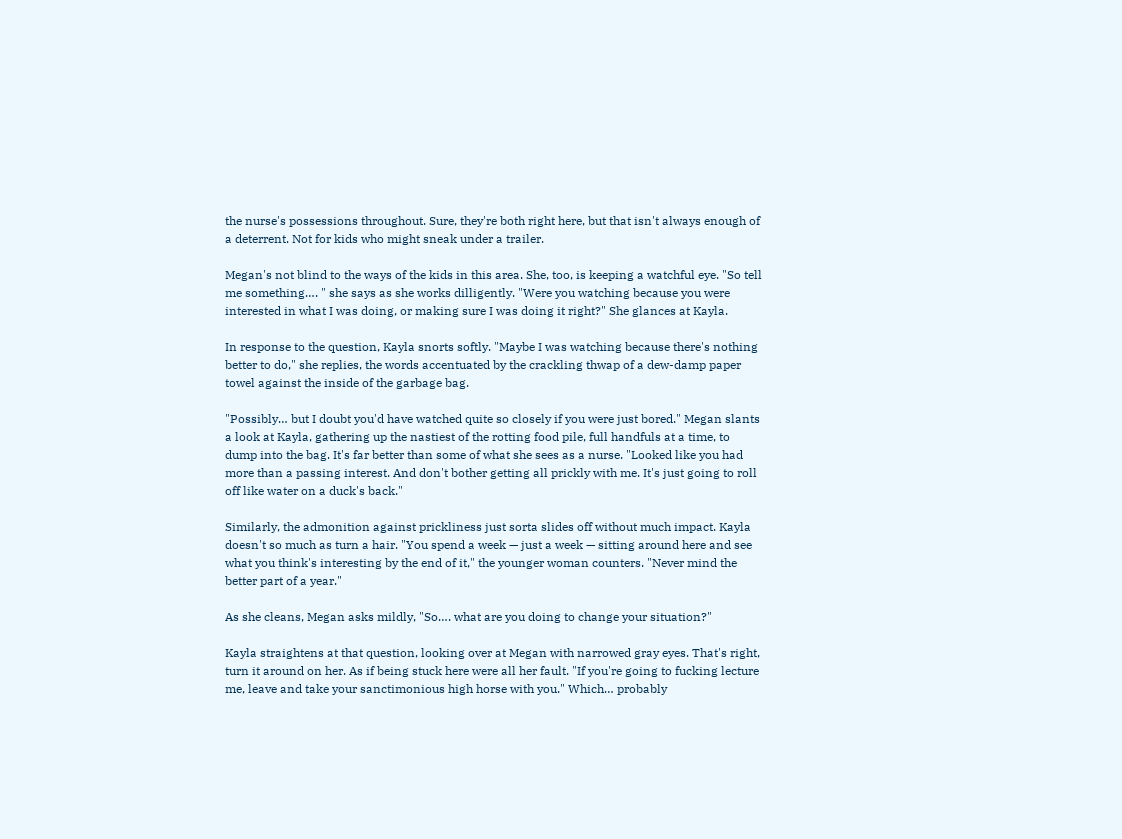the nurse's possessions throughout. Sure, they're both right here, but that isn't always enough of a deterrent. Not for kids who might sneak under a trailer.

Megan's not blind to the ways of the kids in this area. She, too, is keeping a watchful eye. "So tell me something…. " she says as she works dilligently. "Were you watching because you were interested in what I was doing, or making sure I was doing it right?" She glances at Kayla.

In response to the question, Kayla snorts softly. "Maybe I was watching because there's nothing better to do," she replies, the words accentuated by the crackling thwap of a dew-damp paper towel against the inside of the garbage bag.

"Possibly… but I doubt you'd have watched quite so closely if you were just bored." Megan slants a look at Kayla, gathering up the nastiest of the rotting food pile, full handfuls at a time, to dump into the bag. It's far better than some of what she sees as a nurse. "Looked like you had more than a passing interest. And don't bother getting all prickly with me. It's just going to roll off like water on a duck's back."

Similarly, the admonition against prickliness just sorta slides off without much impact. Kayla doesn't so much as turn a hair. "You spend a week — just a week — sitting around here and see what you think's interesting by the end of it," the younger woman counters. "Never mind the better part of a year."

As she cleans, Megan asks mildly, "So…. what are you doing to change your situation?"

Kayla straightens at that question, looking over at Megan with narrowed gray eyes. That's right, turn it around on her. As if being stuck here were all her fault. "If you're going to fucking lecture me, leave and take your sanctimonious high horse with you." Which… probably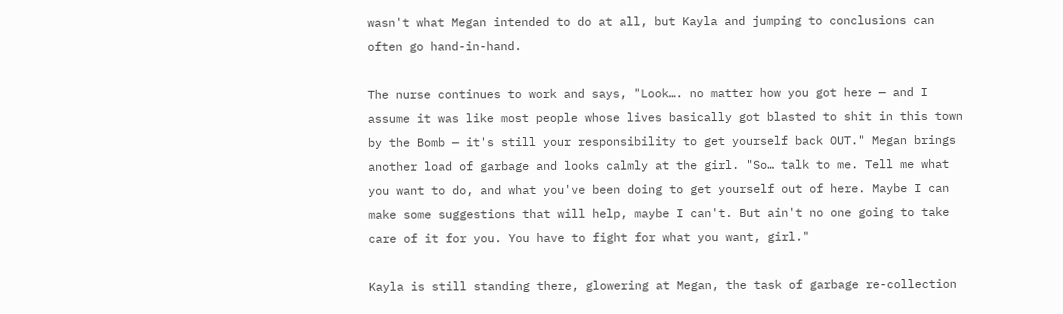wasn't what Megan intended to do at all, but Kayla and jumping to conclusions can often go hand-in-hand.

The nurse continues to work and says, "Look…. no matter how you got here — and I assume it was like most people whose lives basically got blasted to shit in this town by the Bomb — it's still your responsibility to get yourself back OUT." Megan brings another load of garbage and looks calmly at the girl. "So… talk to me. Tell me what you want to do, and what you've been doing to get yourself out of here. Maybe I can make some suggestions that will help, maybe I can't. But ain't no one going to take care of it for you. You have to fight for what you want, girl."

Kayla is still standing there, glowering at Megan, the task of garbage re-collection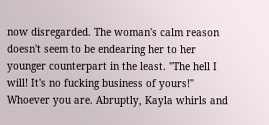now disregarded. The woman's calm reason doesn't seem to be endearing her to her younger counterpart in the least. "The hell I will! It's no fucking business of yours!" Whoever you are. Abruptly, Kayla whirls and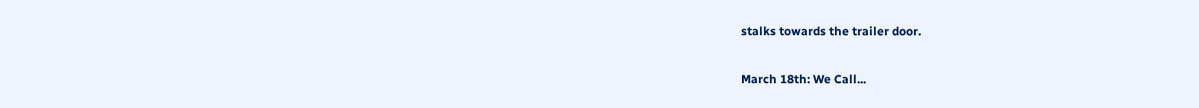stalks towards the trailer door.

March 18th: We Call...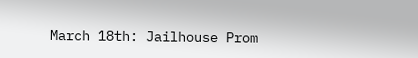March 18th: Jailhouse Prom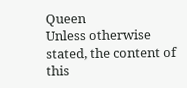Queen
Unless otherwise stated, the content of this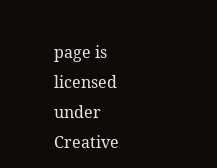page is licensed under Creative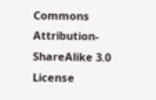Commons Attribution-ShareAlike 3.0 License